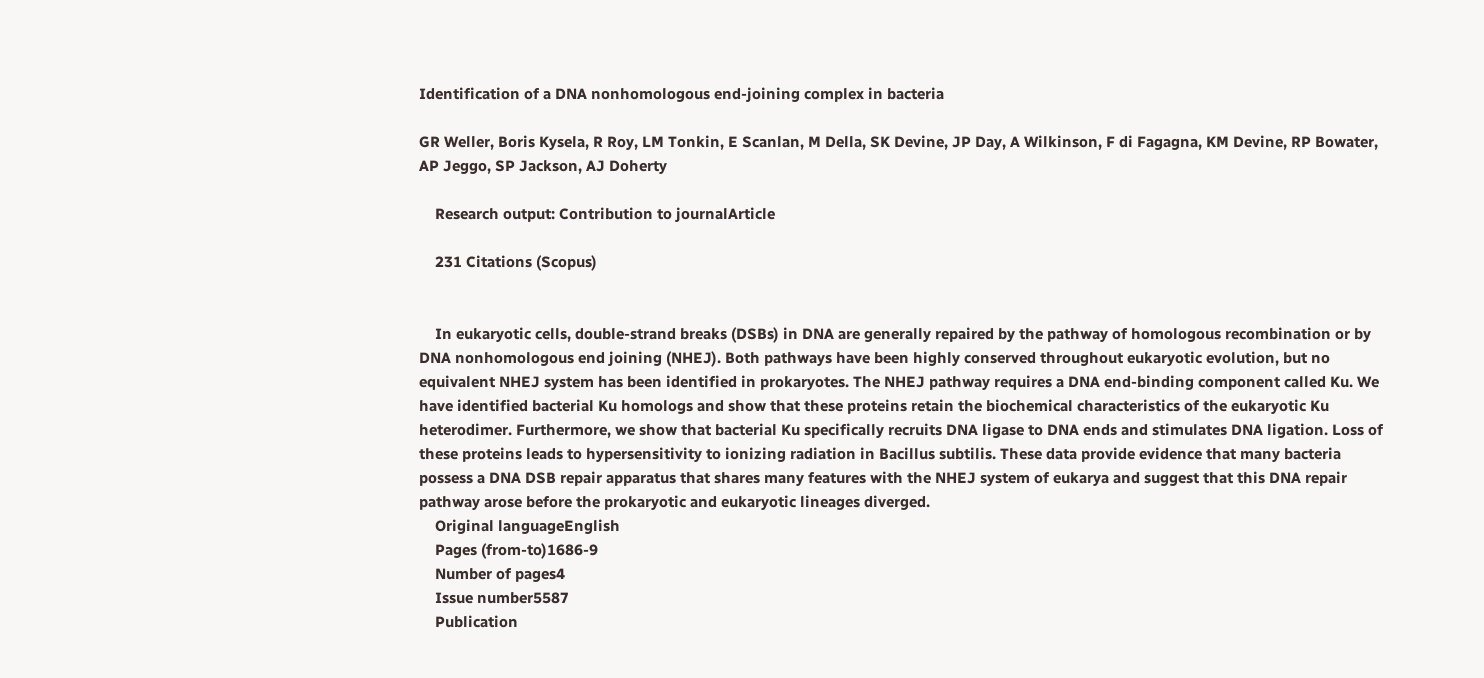Identification of a DNA nonhomologous end-joining complex in bacteria

GR Weller, Boris Kysela, R Roy, LM Tonkin, E Scanlan, M Della, SK Devine, JP Day, A Wilkinson, F di Fagagna, KM Devine, RP Bowater, AP Jeggo, SP Jackson, AJ Doherty

    Research output: Contribution to journalArticle

    231 Citations (Scopus)


    In eukaryotic cells, double-strand breaks (DSBs) in DNA are generally repaired by the pathway of homologous recombination or by DNA nonhomologous end joining (NHEJ). Both pathways have been highly conserved throughout eukaryotic evolution, but no equivalent NHEJ system has been identified in prokaryotes. The NHEJ pathway requires a DNA end-binding component called Ku. We have identified bacterial Ku homologs and show that these proteins retain the biochemical characteristics of the eukaryotic Ku heterodimer. Furthermore, we show that bacterial Ku specifically recruits DNA ligase to DNA ends and stimulates DNA ligation. Loss of these proteins leads to hypersensitivity to ionizing radiation in Bacillus subtilis. These data provide evidence that many bacteria possess a DNA DSB repair apparatus that shares many features with the NHEJ system of eukarya and suggest that this DNA repair pathway arose before the prokaryotic and eukaryotic lineages diverged.
    Original languageEnglish
    Pages (from-to)1686-9
    Number of pages4
    Issue number5587
    Publication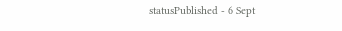statusPublished - 6 Sept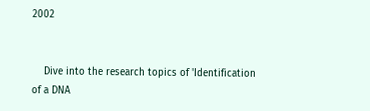2002


    Dive into the research topics of 'Identification of a DNA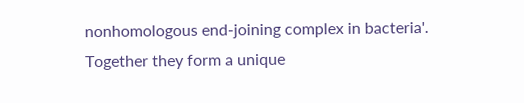nonhomologous end-joining complex in bacteria'. Together they form a unique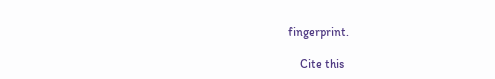fingerprint.

    Cite this